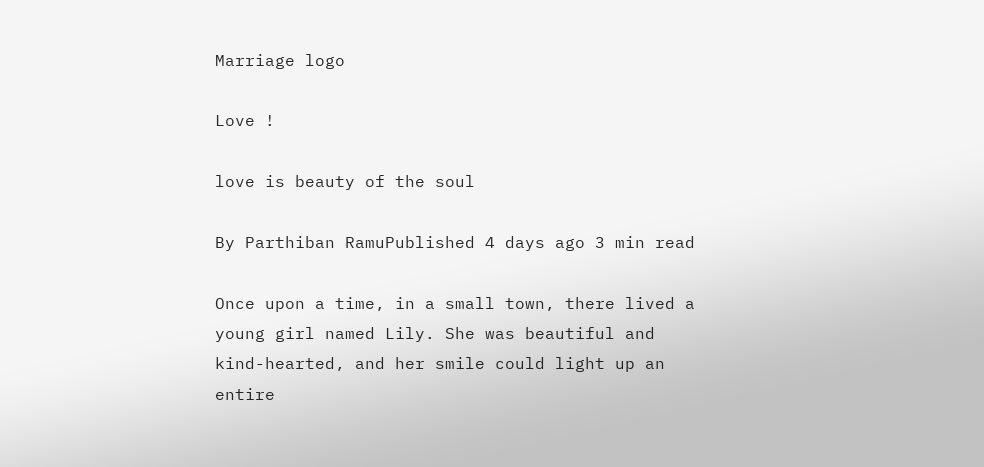Marriage logo

Love !

love is beauty of the soul

By Parthiban RamuPublished 4 days ago 3 min read

Once upon a time, in a small town, there lived a young girl named Lily. She was beautiful and kind-hearted, and her smile could light up an entire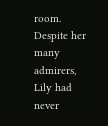room. Despite her many admirers, Lily had never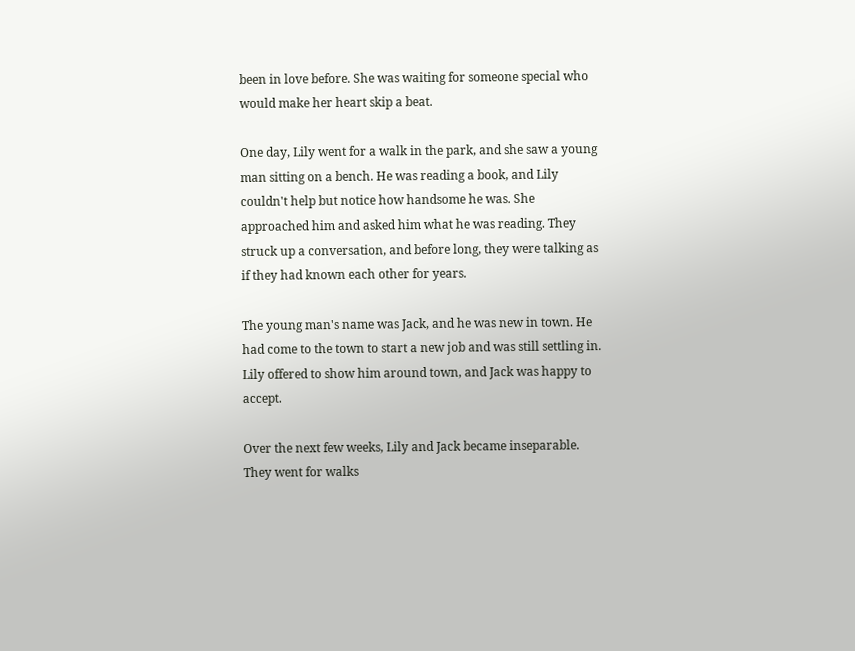been in love before. She was waiting for someone special who would make her heart skip a beat.

One day, Lily went for a walk in the park, and she saw a young man sitting on a bench. He was reading a book, and Lily couldn't help but notice how handsome he was. She approached him and asked him what he was reading. They struck up a conversation, and before long, they were talking as if they had known each other for years.

The young man's name was Jack, and he was new in town. He had come to the town to start a new job and was still settling in. Lily offered to show him around town, and Jack was happy to accept.

Over the next few weeks, Lily and Jack became inseparable. They went for walks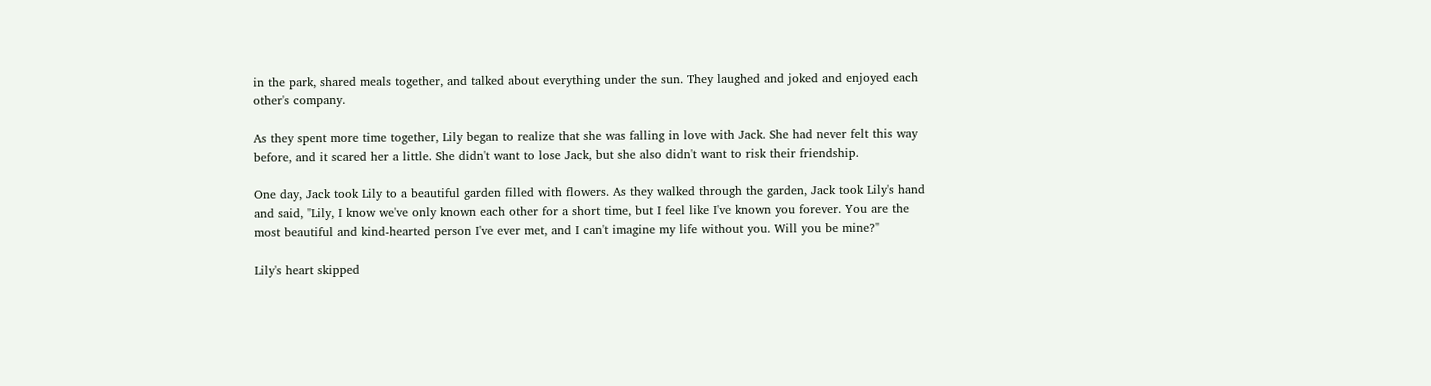in the park, shared meals together, and talked about everything under the sun. They laughed and joked and enjoyed each other's company.

As they spent more time together, Lily began to realize that she was falling in love with Jack. She had never felt this way before, and it scared her a little. She didn't want to lose Jack, but she also didn't want to risk their friendship.

One day, Jack took Lily to a beautiful garden filled with flowers. As they walked through the garden, Jack took Lily's hand and said, "Lily, I know we've only known each other for a short time, but I feel like I've known you forever. You are the most beautiful and kind-hearted person I've ever met, and I can't imagine my life without you. Will you be mine?"

Lily's heart skipped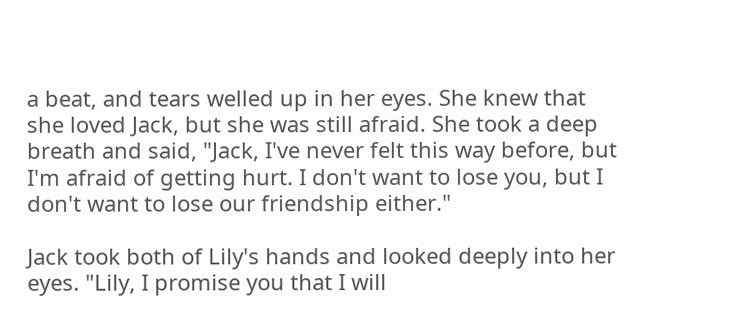a beat, and tears welled up in her eyes. She knew that she loved Jack, but she was still afraid. She took a deep breath and said, "Jack, I've never felt this way before, but I'm afraid of getting hurt. I don't want to lose you, but I don't want to lose our friendship either."

Jack took both of Lily's hands and looked deeply into her eyes. "Lily, I promise you that I will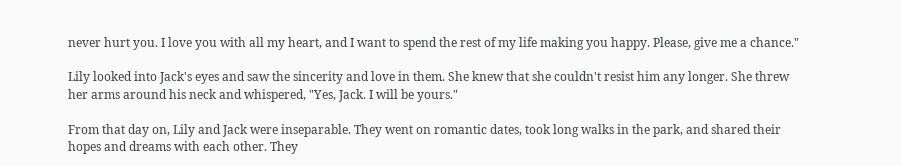never hurt you. I love you with all my heart, and I want to spend the rest of my life making you happy. Please, give me a chance."

Lily looked into Jack's eyes and saw the sincerity and love in them. She knew that she couldn't resist him any longer. She threw her arms around his neck and whispered, "Yes, Jack. I will be yours."

From that day on, Lily and Jack were inseparable. They went on romantic dates, took long walks in the park, and shared their hopes and dreams with each other. They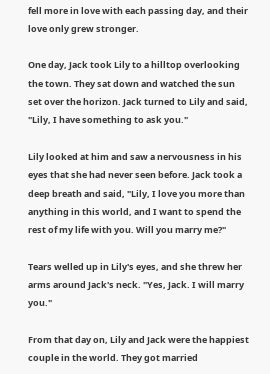fell more in love with each passing day, and their love only grew stronger.

One day, Jack took Lily to a hilltop overlooking the town. They sat down and watched the sun set over the horizon. Jack turned to Lily and said, "Lily, I have something to ask you."

Lily looked at him and saw a nervousness in his eyes that she had never seen before. Jack took a deep breath and said, "Lily, I love you more than anything in this world, and I want to spend the rest of my life with you. Will you marry me?"

Tears welled up in Lily's eyes, and she threw her arms around Jack's neck. "Yes, Jack. I will marry you."

From that day on, Lily and Jack were the happiest couple in the world. They got married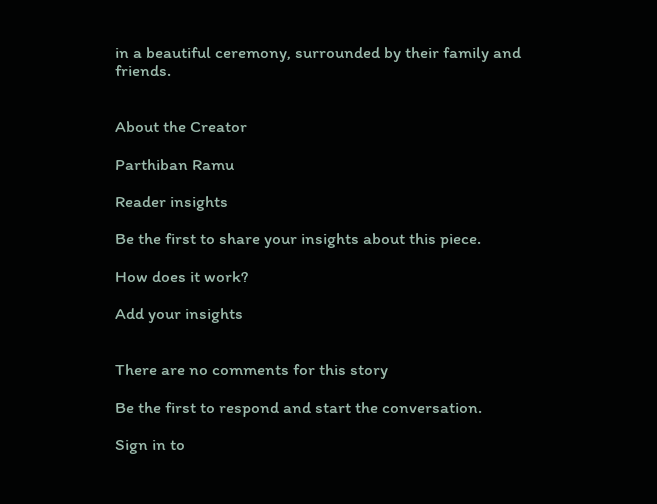in a beautiful ceremony, surrounded by their family and friends.


About the Creator

Parthiban Ramu

Reader insights

Be the first to share your insights about this piece.

How does it work?

Add your insights


There are no comments for this story

Be the first to respond and start the conversation.

Sign in to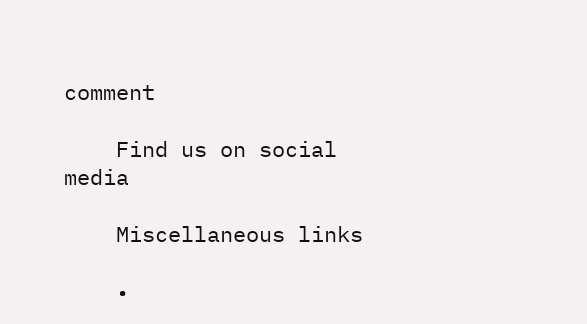comment

    Find us on social media

    Miscellaneous links

    •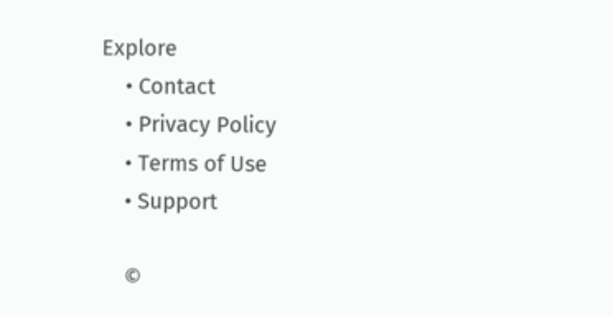Explore
    • Contact
    • Privacy Policy
    • Terms of Use
    • Support

    ©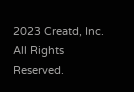2023 Creatd, Inc. All Rights Reserved.